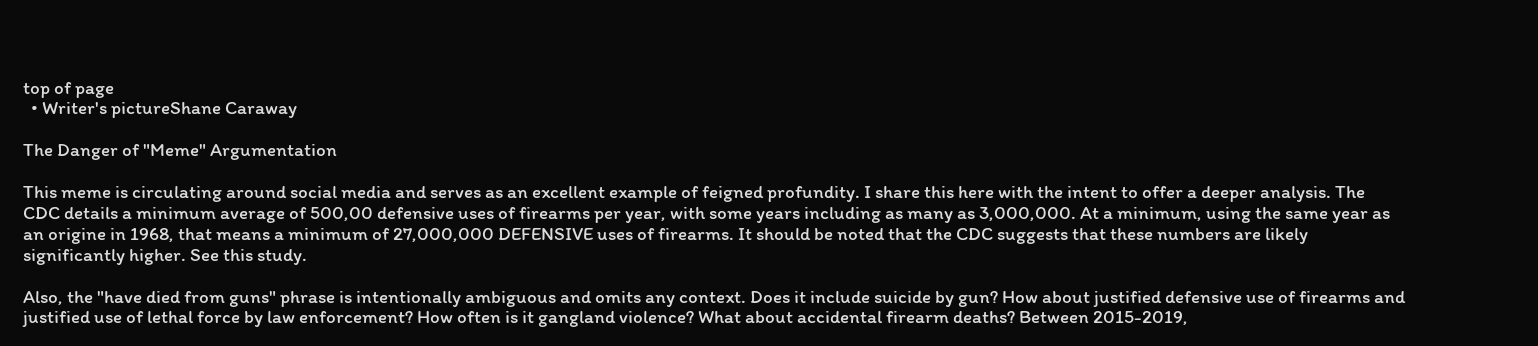top of page
  • Writer's pictureShane Caraway

The Danger of "Meme" Argumentation

This meme is circulating around social media and serves as an excellent example of feigned profundity. I share this here with the intent to offer a deeper analysis. The CDC details a minimum average of 500,00 defensive uses of firearms per year, with some years including as many as 3,000,000. At a minimum, using the same year as an origine in 1968, that means a minimum of 27,000,000 DEFENSIVE uses of firearms. It should be noted that the CDC suggests that these numbers are likely significantly higher. See this study.

Also, the "have died from guns" phrase is intentionally ambiguous and omits any context. Does it include suicide by gun? How about justified defensive use of firearms and justified use of lethal force by law enforcement? How often is it gangland violence? What about accidental firearm deaths? Between 2015-2019,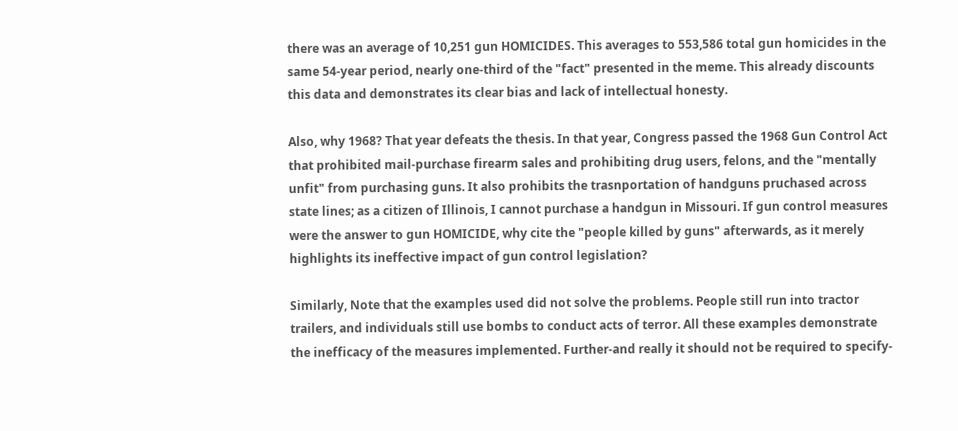there was an average of 10,251 gun HOMICIDES. This averages to 553,586 total gun homicides in the same 54-year period, nearly one-third of the "fact" presented in the meme. This already discounts this data and demonstrates its clear bias and lack of intellectual honesty.

Also, why 1968? That year defeats the thesis. In that year, Congress passed the 1968 Gun Control Act that prohibited mail-purchase firearm sales and prohibiting drug users, felons, and the "mentally unfit" from purchasing guns. It also prohibits the trasnportation of handguns pruchased across state lines; as a citizen of Illinois, I cannot purchase a handgun in Missouri. If gun control measures were the answer to gun HOMICIDE, why cite the "people killed by guns" afterwards, as it merely highlights its ineffective impact of gun control legislation?

Similarly, Note that the examples used did not solve the problems. People still run into tractor trailers, and individuals still use bombs to conduct acts of terror. All these examples demonstrate the inefficacy of the measures implemented. Further-and really it should not be required to specify-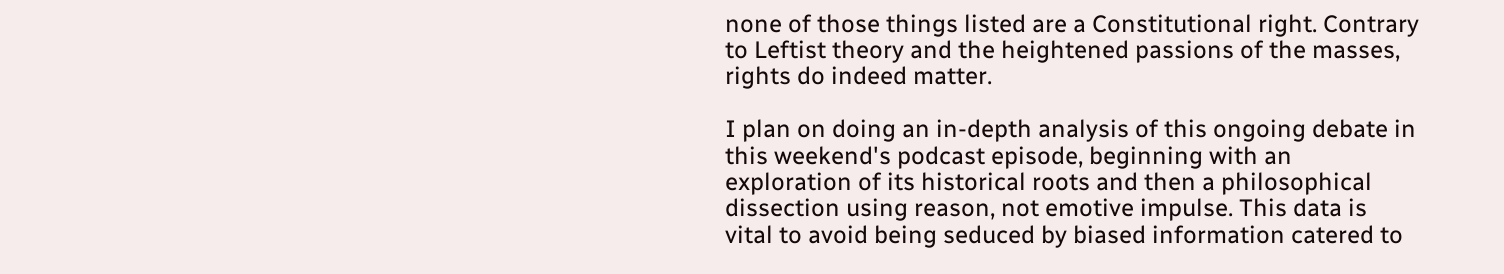none of those things listed are a Constitutional right. Contrary to Leftist theory and the heightened passions of the masses, rights do indeed matter.

I plan on doing an in-depth analysis of this ongoing debate in this weekend's podcast episode, beginning with an exploration of its historical roots and then a philosophical dissection using reason, not emotive impulse. This data is vital to avoid being seduced by biased information catered to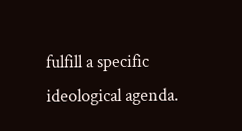fulfill a specific ideological agenda.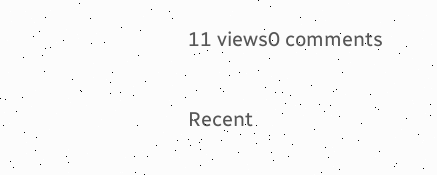11 views0 comments

Recent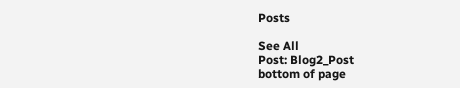Posts

See All
Post: Blog2_Post
bottom of page